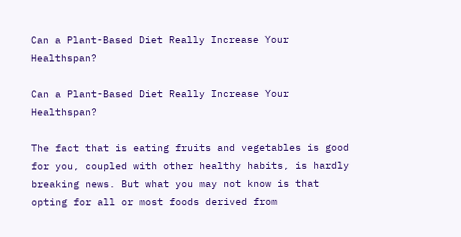Can a Plant-Based Diet Really Increase Your Healthspan?

Can a Plant-Based Diet Really Increase Your Healthspan?

The fact that is eating fruits and vegetables is good for you, coupled with other healthy habits, is hardly breaking news. But what you may not know is that opting for all or most foods derived from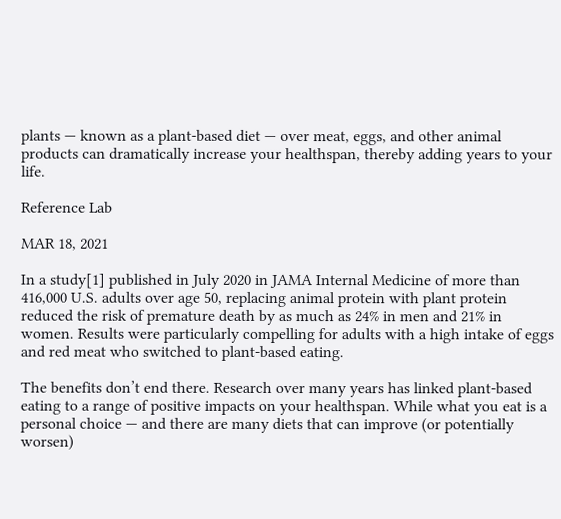plants — known as a plant-based diet — over meat, eggs, and other animal products can dramatically increase your healthspan, thereby adding years to your life.

Reference Lab

MAR 18, 2021

In a study[1] published in July 2020 in JAMA Internal Medicine of more than 416,000 U.S. adults over age 50, replacing animal protein with plant protein reduced the risk of premature death by as much as 24% in men and 21% in women. Results were particularly compelling for adults with a high intake of eggs and red meat who switched to plant-based eating.

The benefits don’t end there. Research over many years has linked plant-based eating to a range of positive impacts on your healthspan. While what you eat is a personal choice — and there are many diets that can improve (or potentially worsen)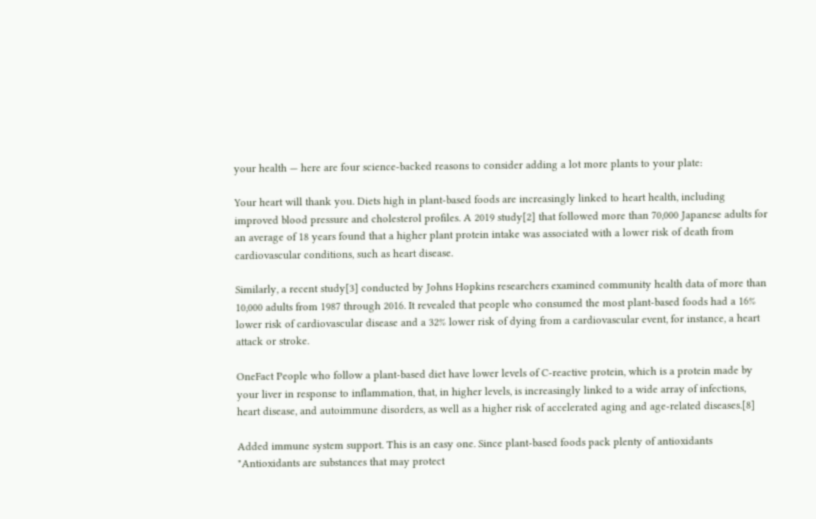your health — here are four science-backed reasons to consider adding a lot more plants to your plate:

Your heart will thank you. Diets high in plant-based foods are increasingly linked to heart health, including improved blood pressure and cholesterol profiles. A 2019 study[2] that followed more than 70,000 Japanese adults for an average of 18 years found that a higher plant protein intake was associated with a lower risk of death from cardiovascular conditions, such as heart disease.

Similarly, a recent study[3] conducted by Johns Hopkins researchers examined community health data of more than 10,000 adults from 1987 through 2016. It revealed that people who consumed the most plant-based foods had a 16% lower risk of cardiovascular disease and a 32% lower risk of dying from a cardiovascular event, for instance, a heart attack or stroke.

OneFact People who follow a plant-based diet have lower levels of C-reactive protein, which is a protein made by your liver in response to inflammation, that, in higher levels, is increasingly linked to a wide array of infections, heart disease, and autoimmune disorders, as well as a higher risk of accelerated aging and age-related diseases.[8]

Added immune system support. This is an easy one. Since plant-based foods pack plenty of antioxidants "Antioxidants are substances that may protect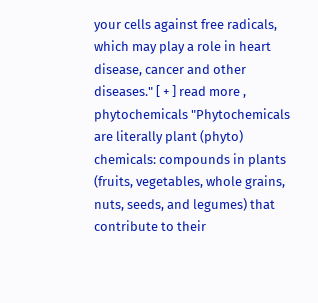your cells against free radicals, which may play a role in heart disease, cancer and other diseases." [ + ] read more , phytochemicals "Phytochemicals are literally plant (phyto) chemicals: compounds in plants (fruits, vegetables, whole grains, nuts, seeds, and legumes) that contribute to their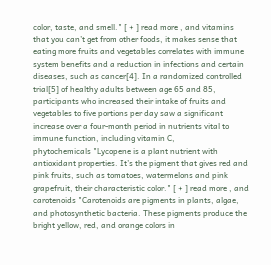color, taste, and smell." [ + ] read more , and vitamins that you can’t get from other foods, it makes sense that eating more fruits and vegetables correlates with immune system benefits and a reduction in infections and certain diseases, such as cancer[4]. In a randomized controlled trial[5] of healthy adults between age 65 and 85, participants who increased their intake of fruits and vegetables to five portions per day saw a significant increase over a four-month period in nutrients vital to immune function, including vitamin C,
phytochemicals "Lycopene is a plant nutrient with antioxidant properties. It’s the pigment that gives red and pink fruits, such as tomatoes, watermelons and pink grapefruit, their characteristic color." [ + ] read more , and carotenoids "Carotenoids are pigments in plants, algae, and photosynthetic bacteria. These pigments produce the bright yellow, red, and orange colors in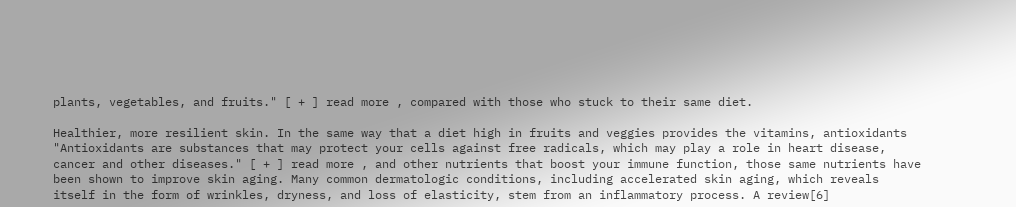plants, vegetables, and fruits." [ + ] read more , compared with those who stuck to their same diet.

Healthier, more resilient skin. In the same way that a diet high in fruits and veggies provides the vitamins, antioxidants "Antioxidants are substances that may protect your cells against free radicals, which may play a role in heart disease, cancer and other diseases." [ + ] read more , and other nutrients that boost your immune function, those same nutrients have been shown to improve skin aging. Many common dermatologic conditions, including accelerated skin aging, which reveals itself in the form of wrinkles, dryness, and loss of elasticity, stem from an inflammatory process. A review[6]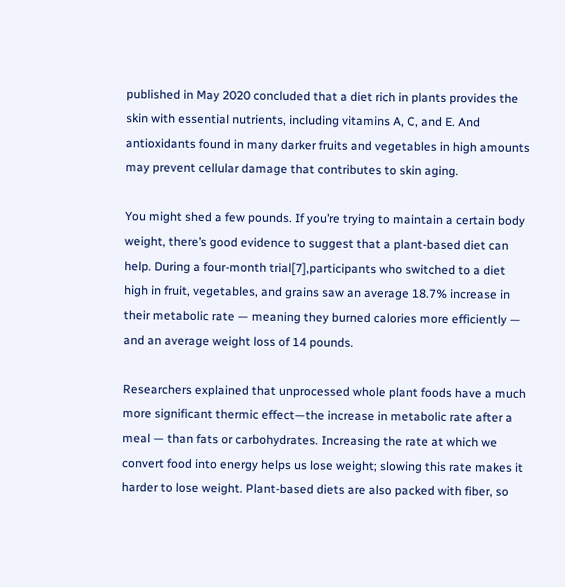published in May 2020 concluded that a diet rich in plants provides the skin with essential nutrients, including vitamins A, C, and E. And antioxidants found in many darker fruits and vegetables in high amounts may prevent cellular damage that contributes to skin aging.

You might shed a few pounds. If you’re trying to maintain a certain body weight, there’s good evidence to suggest that a plant-based diet can help. During a four-month trial[7],participants who switched to a diet high in fruit, vegetables, and grains saw an average 18.7% increase in their metabolic rate — meaning they burned calories more efficiently — and an average weight loss of 14 pounds.

Researchers explained that unprocessed whole plant foods have a much more significant thermic effect—the increase in metabolic rate after a meal — than fats or carbohydrates. Increasing the rate at which we convert food into energy helps us lose weight; slowing this rate makes it harder to lose weight. Plant-based diets are also packed with fiber, so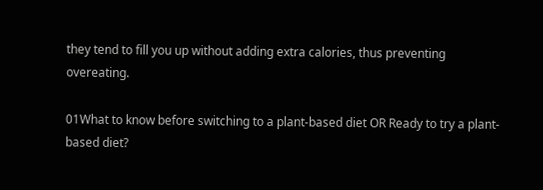they tend to fill you up without adding extra calories, thus preventing overeating.

01What to know before switching to a plant-based diet OR Ready to try a plant-based diet?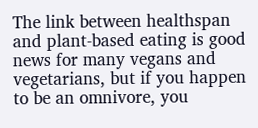The link between healthspan and plant-based eating is good news for many vegans and vegetarians, but if you happen to be an omnivore, you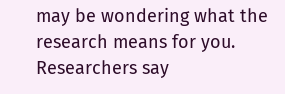may be wondering what the research means for you. Researchers say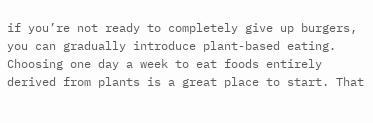if you’re not ready to completely give up burgers, you can gradually introduce plant-based eating. Choosing one day a week to eat foods entirely derived from plants is a great place to start. That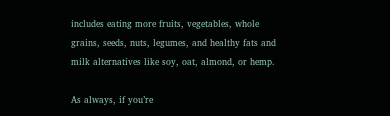includes eating more fruits, vegetables, whole grains, seeds, nuts, legumes, and healthy fats and milk alternatives like soy, oat, almond, or hemp.

As always, if you’re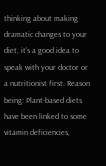thinking about making dramatic changes to your diet, it’s a good idea to speak with your doctor or a nutritionist first. Reason being: Plant-based diets have been linked to some vitamin deficiencies,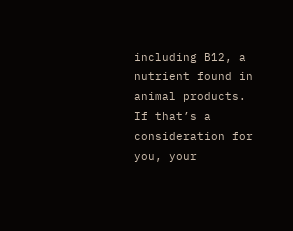including B12, a nutrient found in animal products. If that’s a consideration for you, your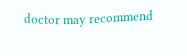doctor may recommend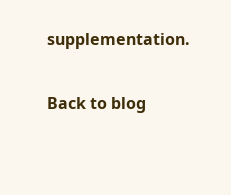supplementation.

Back to blog